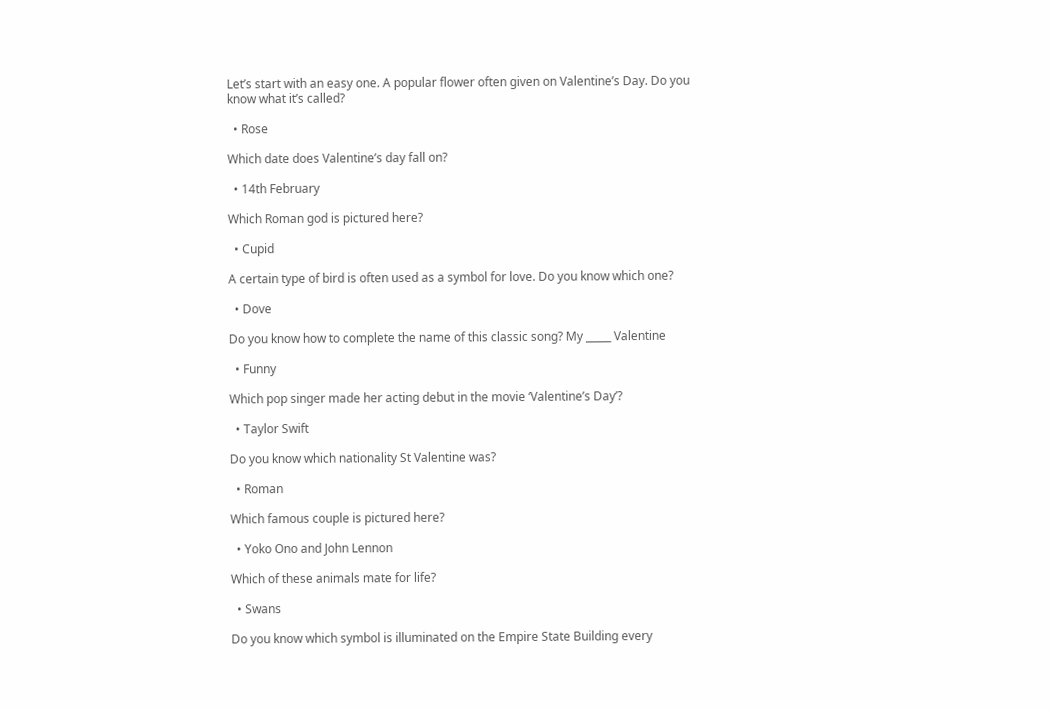Let’s start with an easy one. A popular flower often given on Valentine’s Day. Do you know what it’s called?

  • Rose

Which date does Valentine’s day fall on?

  • 14th February

Which Roman god is pictured here?

  • Cupid

A certain type of bird is often used as a symbol for love. Do you know which one?

  • Dove

Do you know how to complete the name of this classic song? My _____ Valentine

  • Funny

Which pop singer made her acting debut in the movie ‘Valentine’s Day’?

  • Taylor Swift

Do you know which nationality St Valentine was?

  • Roman

Which famous couple is pictured here?

  • Yoko Ono and John Lennon

Which of these animals mate for life?

  • Swans

Do you know which symbol is illuminated on the Empire State Building every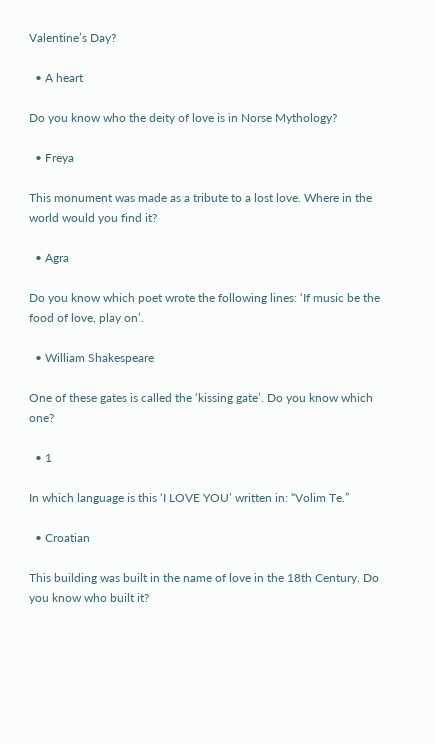Valentine’s Day?

  • A heart

Do you know who the deity of love is in Norse Mythology?

  • Freya

This monument was made as a tribute to a lost love. Where in the world would you find it?

  • Agra

Do you know which poet wrote the following lines: ‘If music be the food of love, play on’.

  • William Shakespeare

One of these gates is called the ‘kissing gate’. Do you know which one?

  • 1

In which language is this ‘I LOVE YOU’ written in: “Volim Te.”

  • Croatian

This building was built in the name of love in the 18th Century. Do you know who built it?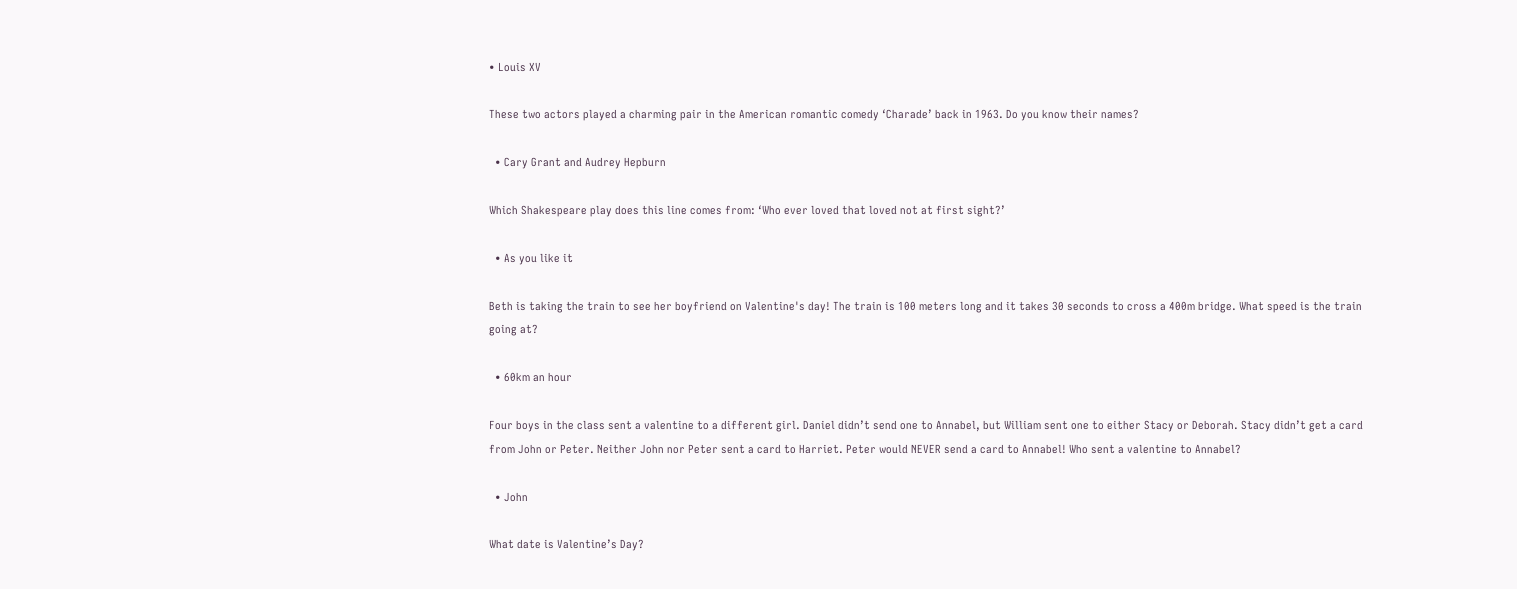• Louis XV

These two actors played a charming pair in the American romantic comedy ‘Charade’ back in 1963. Do you know their names?

  • Cary Grant and Audrey Hepburn

Which Shakespeare play does this line comes from: ‘Who ever loved that loved not at first sight?’

  • As you like it

Beth is taking the train to see her boyfriend on Valentine's day! The train is 100 meters long and it takes 30 seconds to cross a 400m bridge. What speed is the train going at?

  • 60km an hour

Four boys in the class sent a valentine to a different girl. Daniel didn’t send one to Annabel, but William sent one to either Stacy or Deborah. Stacy didn’t get a card from John or Peter. Neither John nor Peter sent a card to Harriet. Peter would NEVER send a card to Annabel! Who sent a valentine to Annabel?

  • John

What date is Valentine’s Day?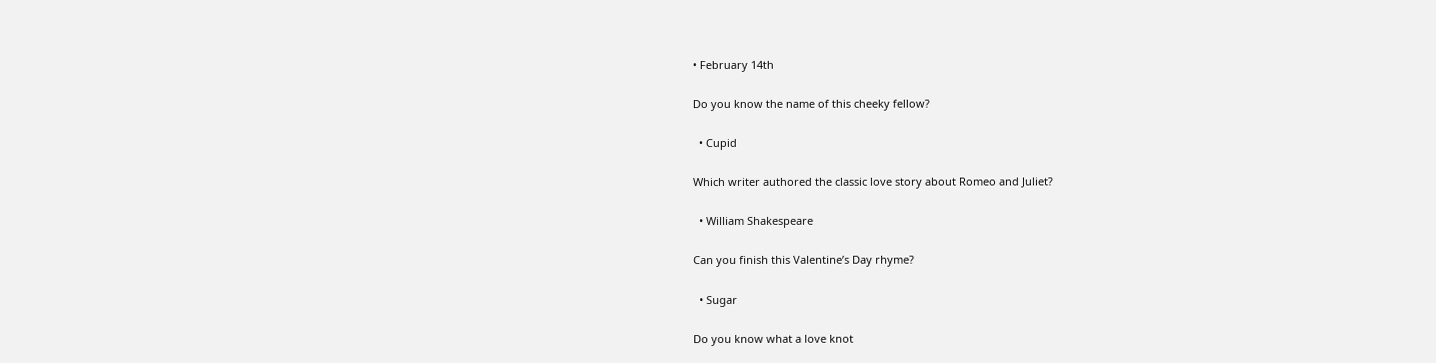• February 14th

Do you know the name of this cheeky fellow?

  • Cupid

Which writer authored the classic love story about Romeo and Juliet?

  • William Shakespeare

Can you finish this Valentine’s Day rhyme?

  • Sugar

Do you know what a love knot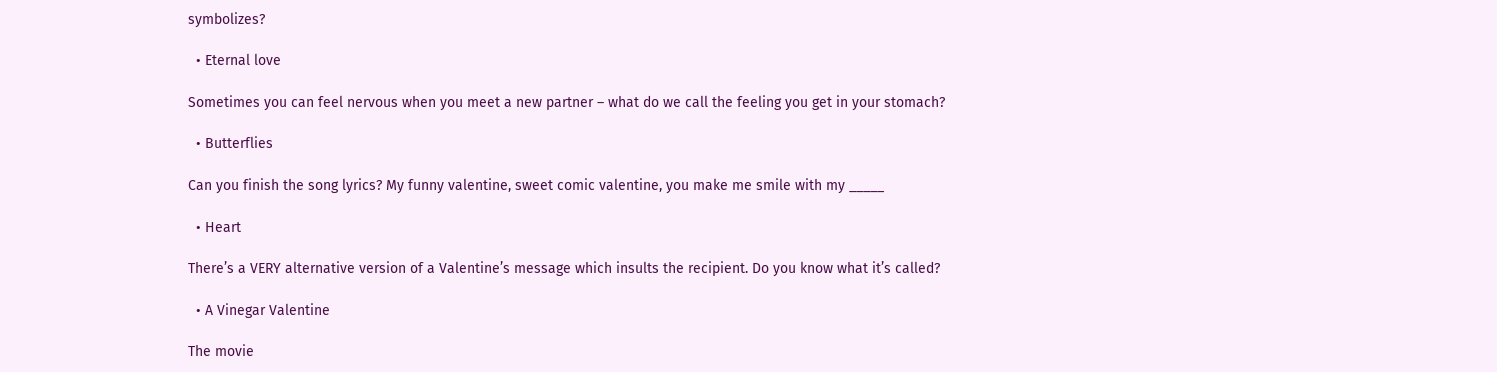symbolizes?

  • Eternal love

Sometimes you can feel nervous when you meet a new partner – what do we call the feeling you get in your stomach?

  • Butterflies

Can you finish the song lyrics? My funny valentine, sweet comic valentine, you make me smile with my _____

  • Heart

There’s a VERY alternative version of a Valentine’s message which insults the recipient. Do you know what it’s called?

  • A Vinegar Valentine

The movie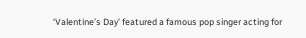‘Valentine’s Day’ featured a famous pop singer acting for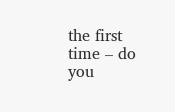the first time – do you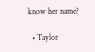know her name?

  • Taylor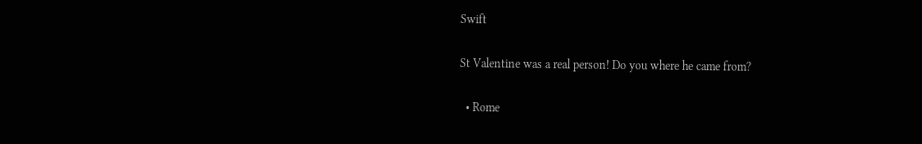Swift

St Valentine was a real person! Do you where he came from?

  • Rome